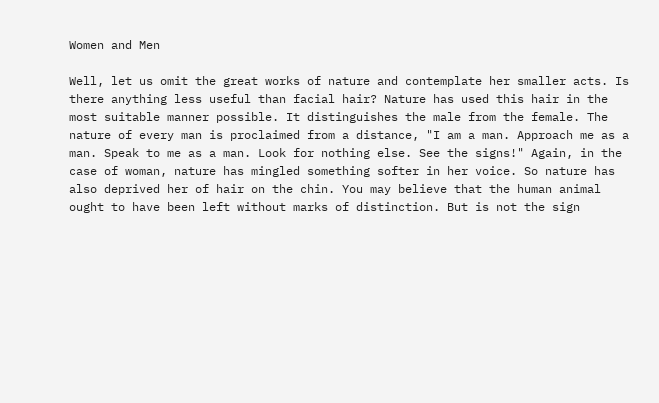Women and Men

Well, let us omit the great works of nature and contemplate her smaller acts. Is there anything less useful than facial hair? Nature has used this hair in the most suitable manner possible. It distinguishes the male from the female. The nature of every man is proclaimed from a distance, "I am a man. Approach me as a man. Speak to me as a man. Look for nothing else. See the signs!" Again, in the case of woman, nature has mingled something softer in her voice. So nature has also deprived her of hair on the chin. You may believe that the human animal ought to have been left without marks of distinction. But is not the sign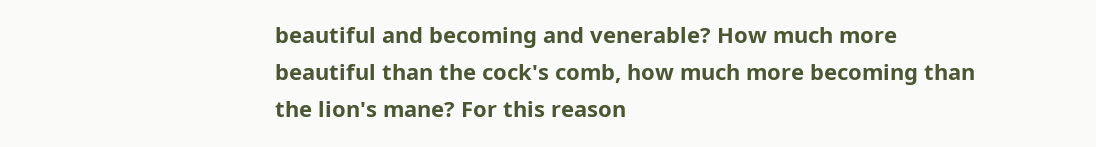beautiful and becoming and venerable? How much more beautiful than the cock's comb, how much more becoming than the lion's mane? For this reason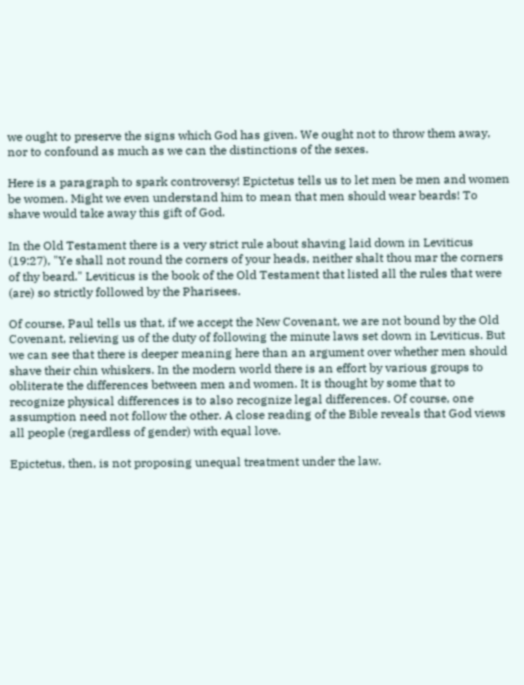we ought to preserve the signs which God has given. We ought not to throw them away, nor to confound as much as we can the distinctions of the sexes.

Here is a paragraph to spark controversy! Epictetus tells us to let men be men and women be women. Might we even understand him to mean that men should wear beards! To shave would take away this gift of God.

In the Old Testament there is a very strict rule about shaving laid down in Leviticus (19:27), "Ye shall not round the corners of your heads, neither shalt thou mar the corners of thy beard." Leviticus is the book of the Old Testament that listed all the rules that were (are) so strictly followed by the Pharisees.

Of course, Paul tells us that, if we accept the New Covenant, we are not bound by the Old Covenant, relieving us of the duty of following the minute laws set down in Leviticus. But we can see that there is deeper meaning here than an argument over whether men should shave their chin whiskers. In the modern world there is an effort by various groups to obliterate the differences between men and women. It is thought by some that to recognize physical differences is to also recognize legal differences. Of course, one assumption need not follow the other. A close reading of the Bible reveals that God views all people (regardless of gender) with equal love.

Epictetus, then, is not proposing unequal treatment under the law.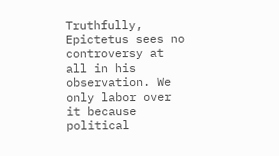Truthfully, Epictetus sees no controversy at all in his observation. We only labor over it because political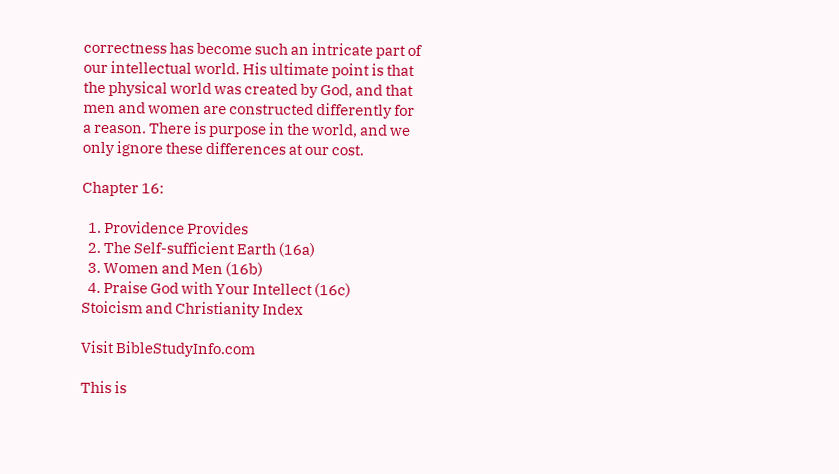correctness has become such an intricate part of our intellectual world. His ultimate point is that the physical world was created by God, and that men and women are constructed differently for a reason. There is purpose in the world, and we only ignore these differences at our cost.

Chapter 16:

  1. Providence Provides
  2. The Self-sufficient Earth (16a)
  3. Women and Men (16b)
  4. Praise God with Your Intellect (16c)
Stoicism and Christianity Index

Visit BibleStudyInfo.com

This is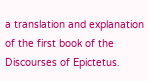a translation and explanation of the first book of the Discourses of Epictetus.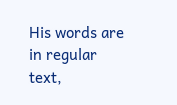His words are in regular text,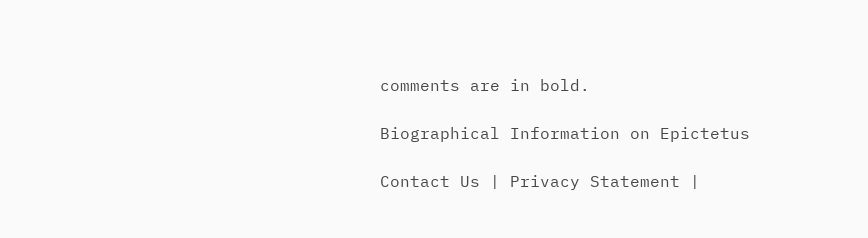comments are in bold.

Biographical Information on Epictetus

Contact Us | Privacy Statement |